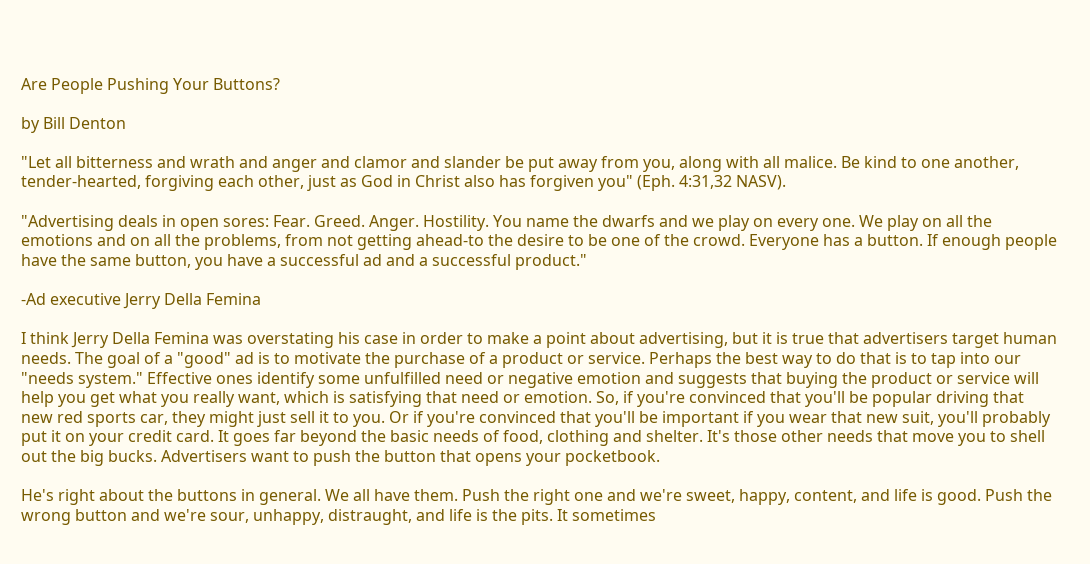Are People Pushing Your Buttons?

by Bill Denton

"Let all bitterness and wrath and anger and clamor and slander be put away from you, along with all malice. Be kind to one another, tender-hearted, forgiving each other, just as God in Christ also has forgiven you" (Eph. 4:31,32 NASV).

"Advertising deals in open sores: Fear. Greed. Anger. Hostility. You name the dwarfs and we play on every one. We play on all the emotions and on all the problems, from not getting ahead-to the desire to be one of the crowd. Everyone has a button. If enough people have the same button, you have a successful ad and a successful product."

-Ad executive Jerry Della Femina

I think Jerry Della Femina was overstating his case in order to make a point about advertising, but it is true that advertisers target human needs. The goal of a "good" ad is to motivate the purchase of a product or service. Perhaps the best way to do that is to tap into our "needs system." Effective ones identify some unfulfilled need or negative emotion and suggests that buying the product or service will help you get what you really want, which is satisfying that need or emotion. So, if you're convinced that you'll be popular driving that new red sports car, they might just sell it to you. Or if you're convinced that you'll be important if you wear that new suit, you'll probably put it on your credit card. It goes far beyond the basic needs of food, clothing and shelter. It's those other needs that move you to shell out the big bucks. Advertisers want to push the button that opens your pocketbook.

He's right about the buttons in general. We all have them. Push the right one and we're sweet, happy, content, and life is good. Push the wrong button and we're sour, unhappy, distraught, and life is the pits. It sometimes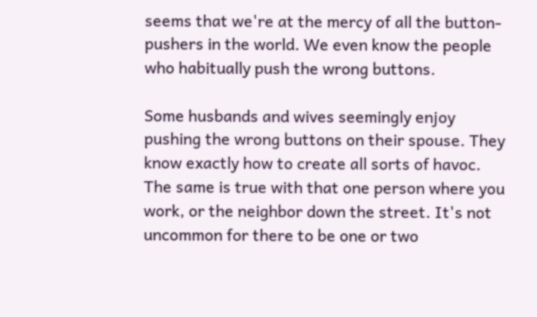seems that we're at the mercy of all the button-pushers in the world. We even know the people who habitually push the wrong buttons.

Some husbands and wives seemingly enjoy pushing the wrong buttons on their spouse. They know exactly how to create all sorts of havoc. The same is true with that one person where you work, or the neighbor down the street. It's not uncommon for there to be one or two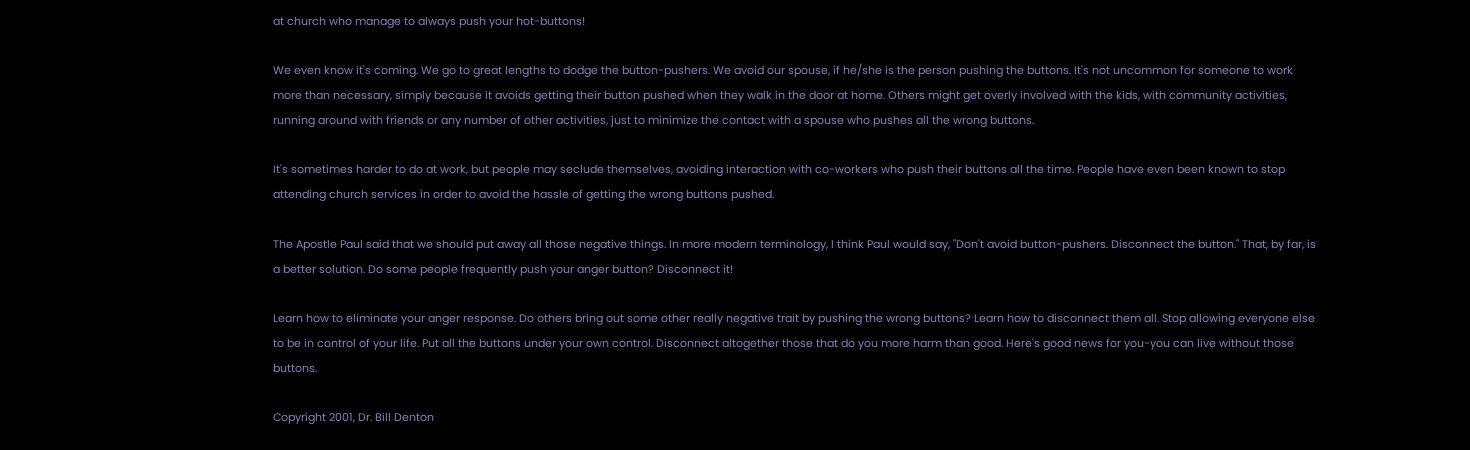at church who manage to always push your hot-buttons!

We even know it's coming. We go to great lengths to dodge the button-pushers. We avoid our spouse, if he/she is the person pushing the buttons. It's not uncommon for someone to work more than necessary, simply because it avoids getting their button pushed when they walk in the door at home. Others might get overly involved with the kids, with community activities, running around with friends or any number of other activities, just to minimize the contact with a spouse who pushes all the wrong buttons.

It's sometimes harder to do at work, but people may seclude themselves, avoiding interaction with co-workers who push their buttons all the time. People have even been known to stop attending church services in order to avoid the hassle of getting the wrong buttons pushed.

The Apostle Paul said that we should put away all those negative things. In more modern terminology, I think Paul would say, "Don't avoid button-pushers. Disconnect the button." That, by far, is a better solution. Do some people frequently push your anger button? Disconnect it!

Learn how to eliminate your anger response. Do others bring out some other really negative trait by pushing the wrong buttons? Learn how to disconnect them all. Stop allowing everyone else to be in control of your life. Put all the buttons under your own control. Disconnect altogether those that do you more harm than good. Here's good news for you-you can live without those buttons.

Copyright 2001, Dr. Bill Denton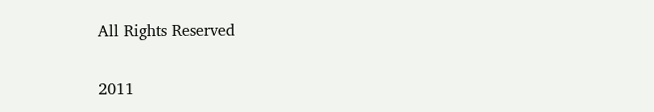All Rights Reserved

2011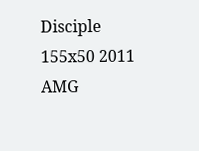Disciple 155x50 2011 AMG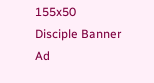155x50
Disciple Banner Ad